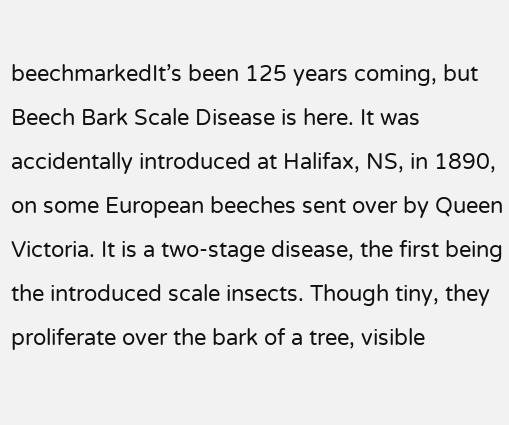beechmarkedIt’s been 125 years coming, but Beech Bark Scale Disease is here. It was accidentally introduced at Halifax, NS, in 1890, on some European beeches sent over by Queen Victoria. It is a two-stage disease, the first being the introduced scale insects. Though tiny, they proliferate over the bark of a tree, visible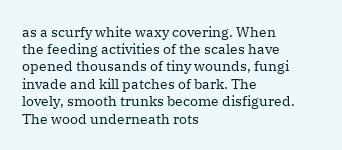as a scurfy white waxy covering. When the feeding activities of the scales have opened thousands of tiny wounds, fungi invade and kill patches of bark. The lovely, smooth trunks become disfigured. The wood underneath rots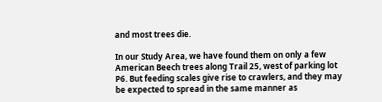and most trees die.

In our Study Area, we have found them on only a few American Beech trees along Trail 25, west of parking lot P6. But feeding scales give rise to crawlers, and they may be expected to spread in the same manner as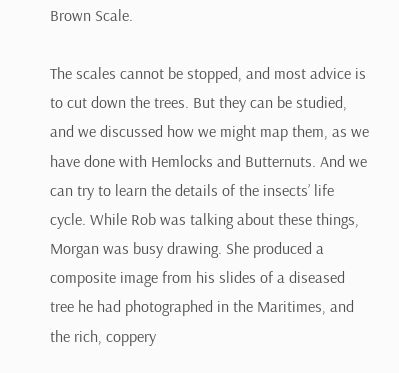Brown Scale.

The scales cannot be stopped, and most advice is to cut down the trees. But they can be studied, and we discussed how we might map them, as we have done with Hemlocks and Butternuts. And we can try to learn the details of the insects’ life cycle. While Rob was talking about these things, Morgan was busy drawing. She produced a composite image from his slides of a diseased tree he had photographed in the Maritimes, and the rich, coppery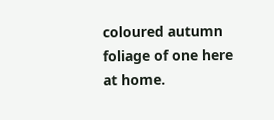coloured autumn foliage of one here at home.